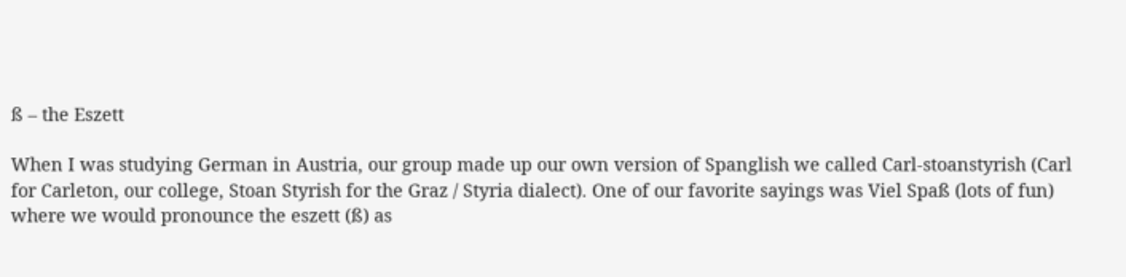ß – the Eszett

When I was studying German in Austria, our group made up our own version of Spanglish we called Carl-stoanstyrish (Carl for Carleton, our college, Stoan Styrish for the Graz / Styria dialect). One of our favorite sayings was Viel Spaß (lots of fun) where we would pronounce the eszett (ß) as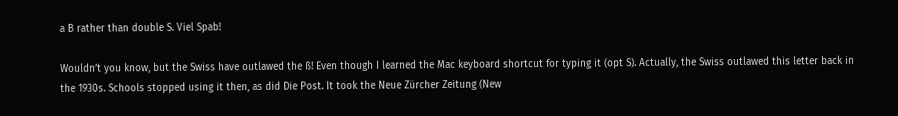a B rather than double S. Viel Spab!

Wouldn’t you know, but the Swiss have outlawed the ß! Even though I learned the Mac keyboard shortcut for typing it (opt S). Actually, the Swiss outlawed this letter back in the 1930s. Schools stopped using it then, as did Die Post. It took the Neue Zürcher Zeitung (New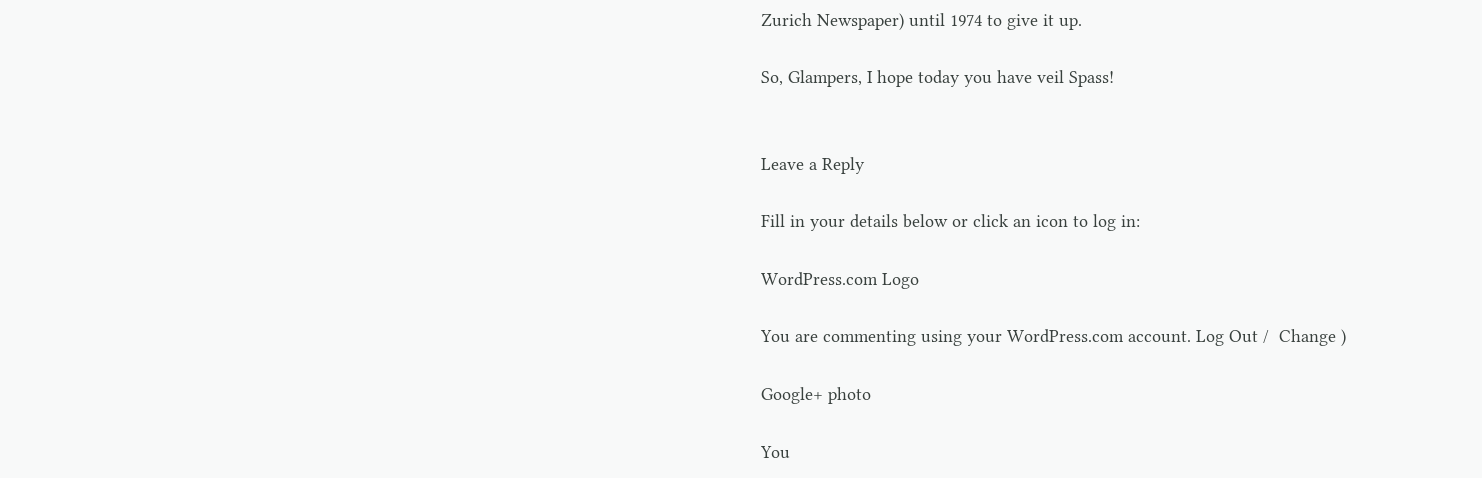Zurich Newspaper) until 1974 to give it up.

So, Glampers, I hope today you have veil Spass!


Leave a Reply

Fill in your details below or click an icon to log in:

WordPress.com Logo

You are commenting using your WordPress.com account. Log Out /  Change )

Google+ photo

You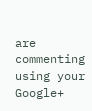are commenting using your Google+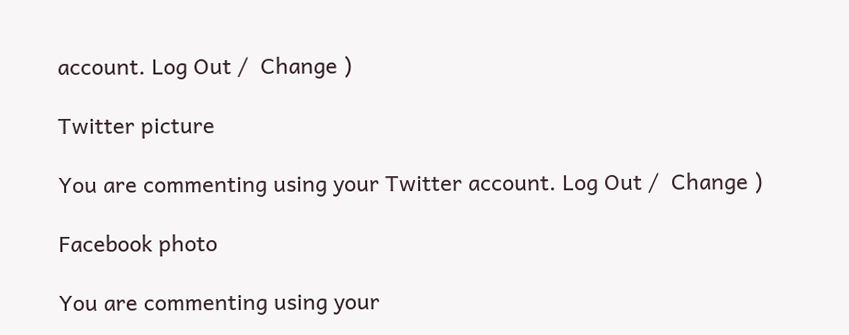account. Log Out /  Change )

Twitter picture

You are commenting using your Twitter account. Log Out /  Change )

Facebook photo

You are commenting using your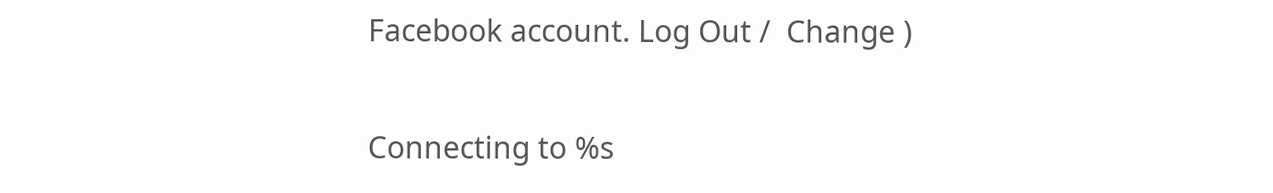Facebook account. Log Out /  Change )


Connecting to %s